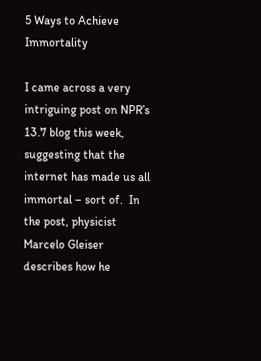5 Ways to Achieve Immortality

I came across a very intriguing post on NPR’s 13.7 blog this week, suggesting that the internet has made us all immortal – sort of.  In the post, physicist Marcelo Gleiser describes how he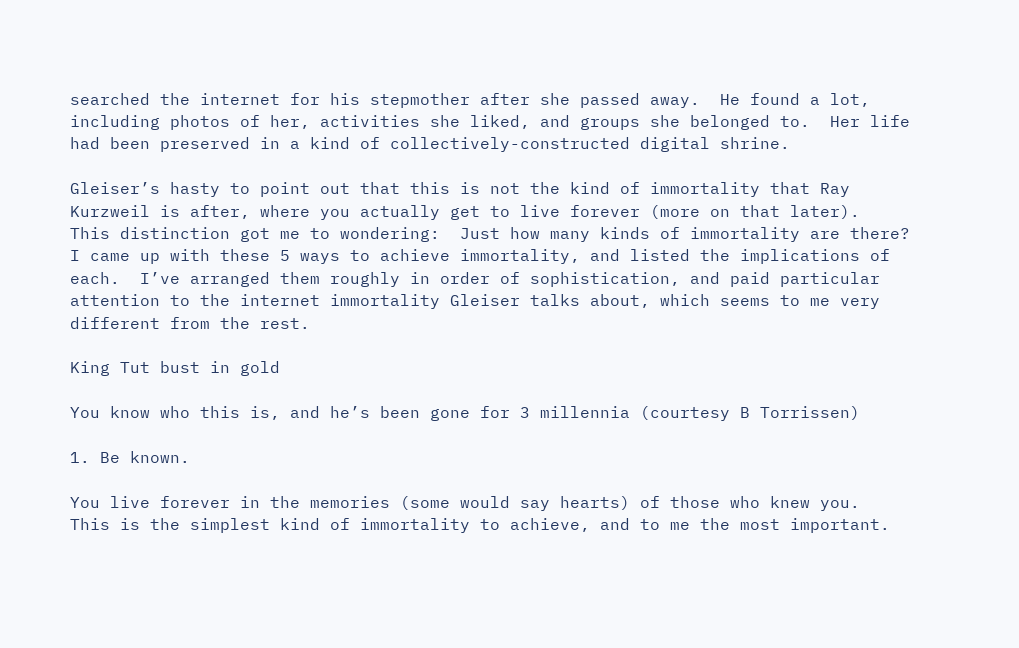searched the internet for his stepmother after she passed away.  He found a lot, including photos of her, activities she liked, and groups she belonged to.  Her life had been preserved in a kind of collectively-constructed digital shrine.

Gleiser’s hasty to point out that this is not the kind of immortality that Ray Kurzweil is after, where you actually get to live forever (more on that later).  This distinction got me to wondering:  Just how many kinds of immortality are there?  I came up with these 5 ways to achieve immortality, and listed the implications of each.  I’ve arranged them roughly in order of sophistication, and paid particular attention to the internet immortality Gleiser talks about, which seems to me very different from the rest.

King Tut bust in gold

You know who this is, and he’s been gone for 3 millennia (courtesy B Torrissen)

1. Be known.

You live forever in the memories (some would say hearts) of those who knew you.  This is the simplest kind of immortality to achieve, and to me the most important.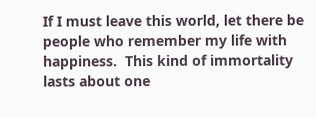If I must leave this world, let there be people who remember my life with happiness.  This kind of immortality lasts about one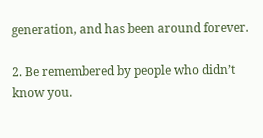generation, and has been around forever.

2. Be remembered by people who didn’t know you.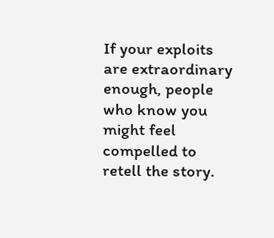If your exploits are extraordinary enough, people who know you might feel compelled to retell the story.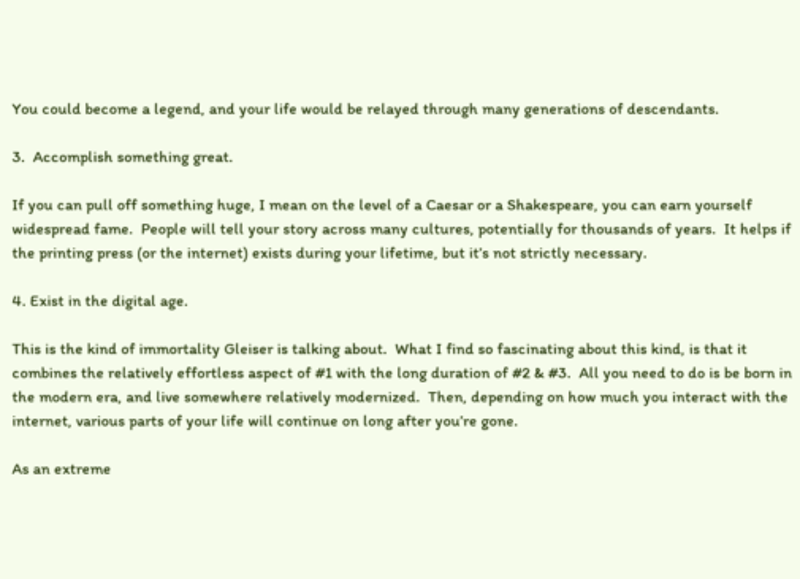You could become a legend, and your life would be relayed through many generations of descendants.

3.  Accomplish something great.

If you can pull off something huge, I mean on the level of a Caesar or a Shakespeare, you can earn yourself widespread fame.  People will tell your story across many cultures, potentially for thousands of years.  It helps if the printing press (or the internet) exists during your lifetime, but it’s not strictly necessary.

4. Exist in the digital age.

This is the kind of immortality Gleiser is talking about.  What I find so fascinating about this kind, is that it combines the relatively effortless aspect of #1 with the long duration of #2 & #3.  All you need to do is be born in the modern era, and live somewhere relatively modernized.  Then, depending on how much you interact with the internet, various parts of your life will continue on long after you’re gone.

As an extreme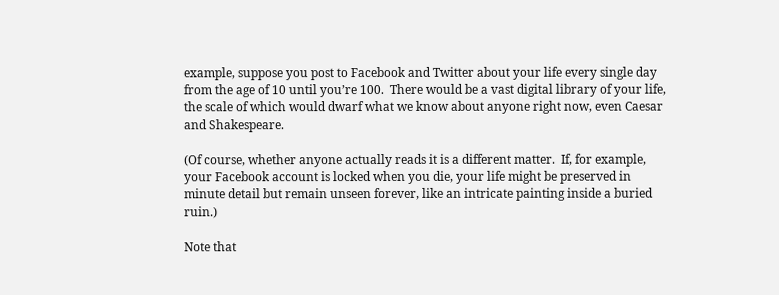example, suppose you post to Facebook and Twitter about your life every single day from the age of 10 until you’re 100.  There would be a vast digital library of your life, the scale of which would dwarf what we know about anyone right now, even Caesar and Shakespeare.

(Of course, whether anyone actually reads it is a different matter.  If, for example, your Facebook account is locked when you die, your life might be preserved in minute detail but remain unseen forever, like an intricate painting inside a buried ruin.)

Note that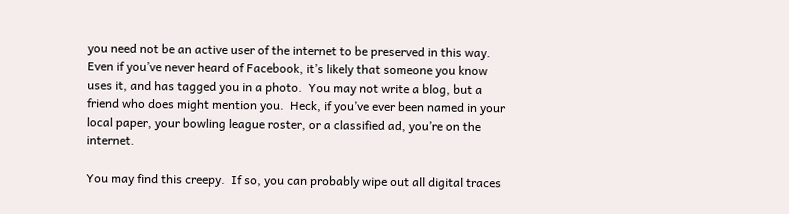you need not be an active user of the internet to be preserved in this way.  Even if you’ve never heard of Facebook, it’s likely that someone you know uses it, and has tagged you in a photo.  You may not write a blog, but a friend who does might mention you.  Heck, if you’ve ever been named in your local paper, your bowling league roster, or a classified ad, you’re on the internet.

You may find this creepy.  If so, you can probably wipe out all digital traces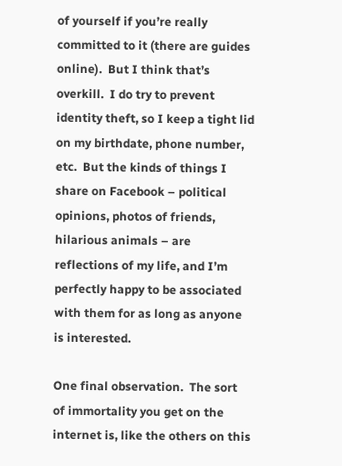of yourself if you’re really committed to it (there are guides online).  But I think that’s overkill.  I do try to prevent identity theft, so I keep a tight lid on my birthdate, phone number, etc.  But the kinds of things I share on Facebook – political opinions, photos of friends, hilarious animals – are reflections of my life, and I’m perfectly happy to be associated with them for as long as anyone is interested.

One final observation.  The sort of immortality you get on the internet is, like the others on this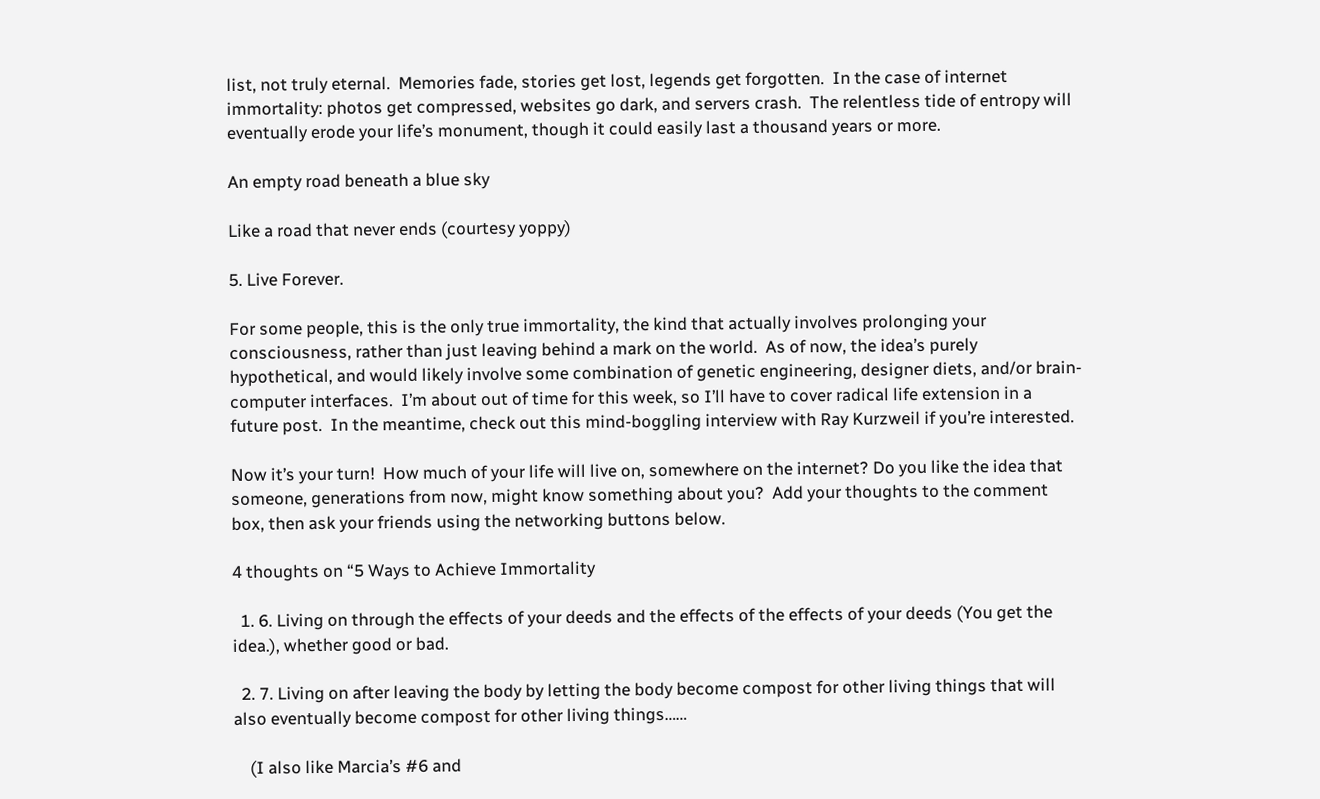list, not truly eternal.  Memories fade, stories get lost, legends get forgotten.  In the case of internet immortality: photos get compressed, websites go dark, and servers crash.  The relentless tide of entropy will eventually erode your life’s monument, though it could easily last a thousand years or more.

An empty road beneath a blue sky

Like a road that never ends (courtesy yoppy)

5. Live Forever.

For some people, this is the only true immortality, the kind that actually involves prolonging your consciousness, rather than just leaving behind a mark on the world.  As of now, the idea’s purely hypothetical, and would likely involve some combination of genetic engineering, designer diets, and/or brain-computer interfaces.  I’m about out of time for this week, so I’ll have to cover radical life extension in a future post.  In the meantime, check out this mind-boggling interview with Ray Kurzweil if you’re interested.

Now it’s your turn!  How much of your life will live on, somewhere on the internet? Do you like the idea that someone, generations from now, might know something about you?  Add your thoughts to the comment box, then ask your friends using the networking buttons below.

4 thoughts on “5 Ways to Achieve Immortality

  1. 6. Living on through the effects of your deeds and the effects of the effects of your deeds (You get the idea.), whether good or bad.

  2. 7. Living on after leaving the body by letting the body become compost for other living things that will also eventually become compost for other living things……

    (I also like Marcia’s #6 and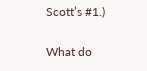Scott’s #1.)

What do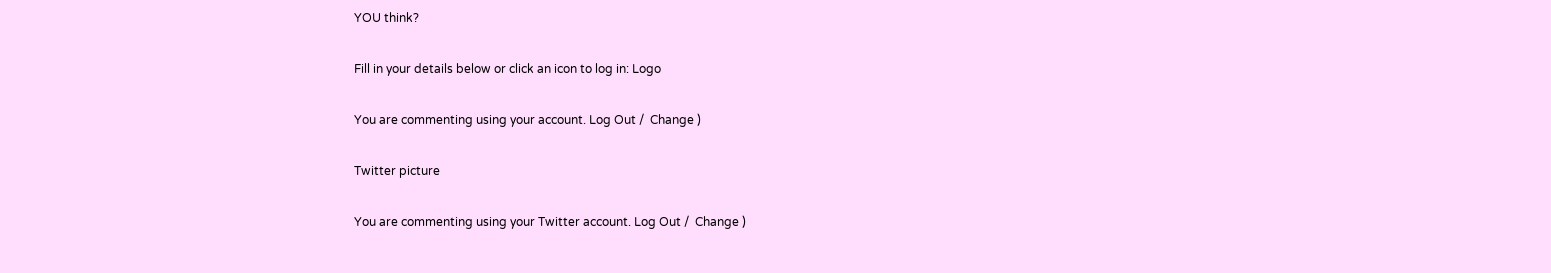YOU think?

Fill in your details below or click an icon to log in: Logo

You are commenting using your account. Log Out /  Change )

Twitter picture

You are commenting using your Twitter account. Log Out /  Change )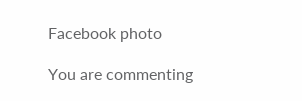Facebook photo

You are commenting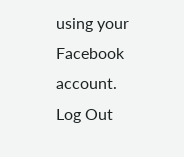using your Facebook account. Log Out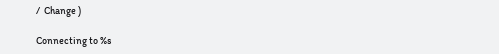/  Change )

Connecting to %s